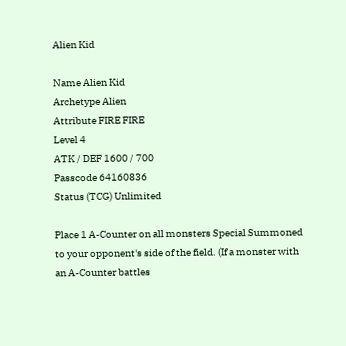Alien Kid

Name Alien Kid
Archetype Alien
Attribute FIRE FIRE
Level 4
ATK / DEF 1600 / 700
Passcode 64160836
Status (TCG) Unlimited

Place 1 A-Counter on all monsters Special Summoned to your opponent's side of the field. (If a monster with an A-Counter battles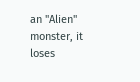an "Alien" monster, it loses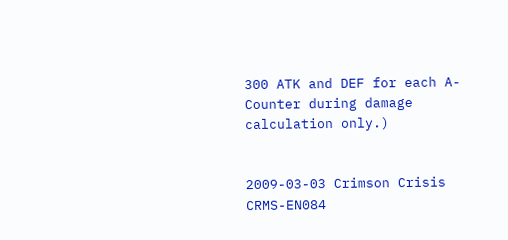300 ATK and DEF for each A-Counter during damage calculation only.)


2009-03-03 Crimson Crisis CRMS-EN084